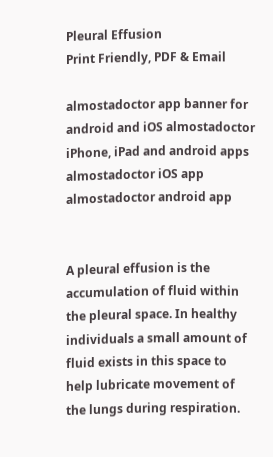Pleural Effusion
Print Friendly, PDF & Email

almostadoctor app banner for android and iOS almostadoctor iPhone, iPad and android apps almostadoctor iOS app almostadoctor android app


A pleural effusion is the accumulation of fluid within the pleural space. In healthy individuals a small amount of fluid exists in this space to help lubricate movement of the lungs during respiration.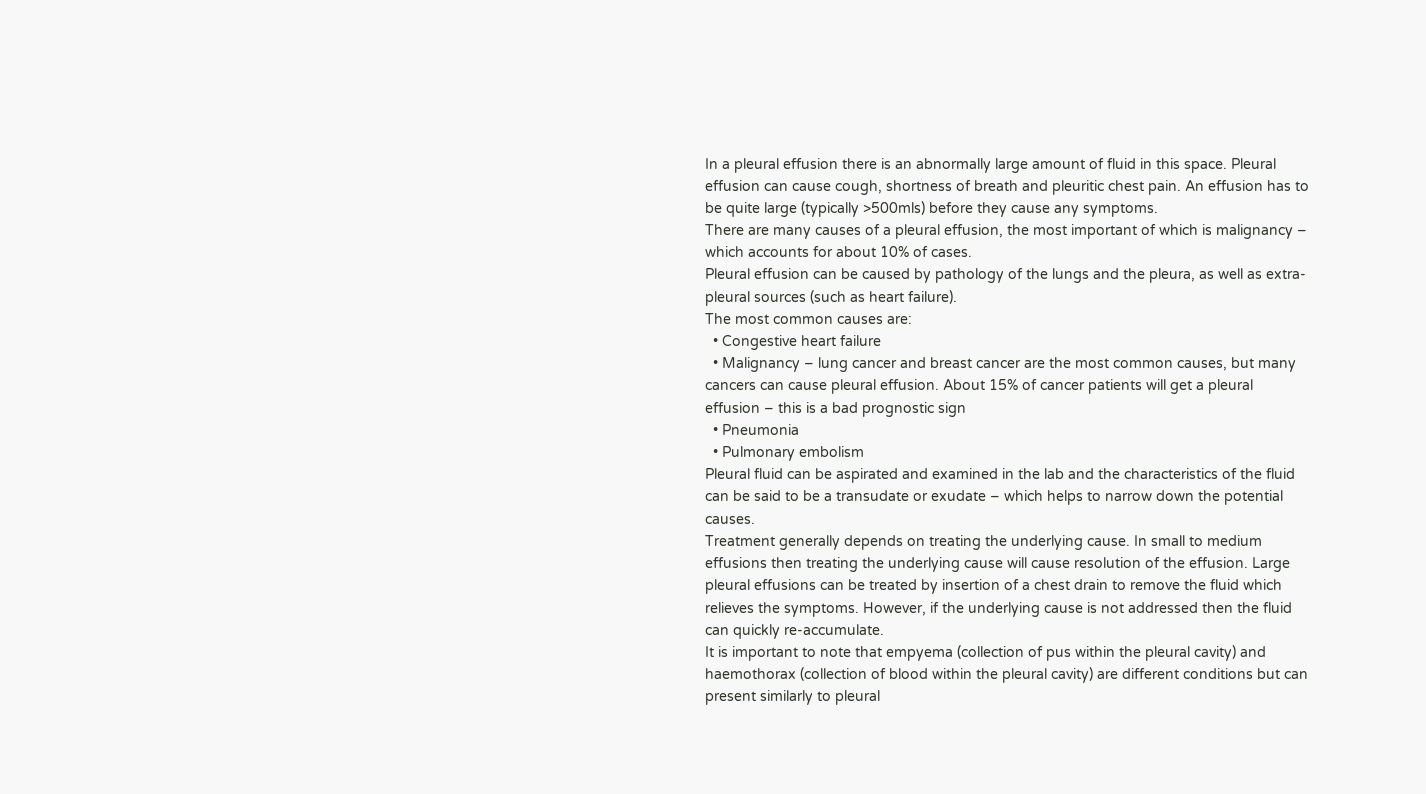In a pleural effusion there is an abnormally large amount of fluid in this space. Pleural effusion can cause cough, shortness of breath and pleuritic chest pain. An effusion has to be quite large (typically >500mls) before they cause any symptoms.
There are many causes of a pleural effusion, the most important of which is malignancy – which accounts for about 10% of cases.
Pleural effusion can be caused by pathology of the lungs and the pleura, as well as extra-pleural sources (such as heart failure).
The most common causes are:
  • Congestive heart failure
  • Malignancy – lung cancer and breast cancer are the most common causes, but many cancers can cause pleural effusion. About 15% of cancer patients will get a pleural effusion – this is a bad prognostic sign
  • Pneumonia
  • Pulmonary embolism
Pleural fluid can be aspirated and examined in the lab and the characteristics of the fluid can be said to be a transudate or exudate – which helps to narrow down the potential causes.
Treatment generally depends on treating the underlying cause. In small to medium effusions then treating the underlying cause will cause resolution of the effusion. Large pleural effusions can be treated by insertion of a chest drain to remove the fluid which relieves the symptoms. However, if the underlying cause is not addressed then the fluid can quickly re-accumulate.
It is important to note that empyema (collection of pus within the pleural cavity) and haemothorax (collection of blood within the pleural cavity) are different conditions but can present similarly to pleural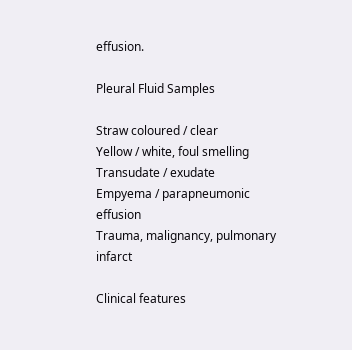effusion.

Pleural Fluid Samples

Straw coloured / clear
Yellow / white, foul smelling
Transudate / exudate
Empyema / parapneumonic effusion
Trauma, malignancy, pulmonary infarct

Clinical features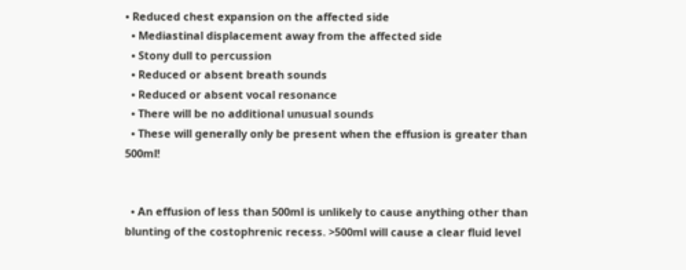• Reduced chest expansion on the affected side
  • Mediastinal displacement away from the affected side
  • Stony dull to percussion
  • Reduced or absent breath sounds
  • Reduced or absent vocal resonance
  • There will be no additional unusual sounds
  • These will generally only be present when the effusion is greater than 500ml!


  • An effusion of less than 500ml is unlikely to cause anything other than blunting of the costophrenic recess. >500ml will cause a clear fluid level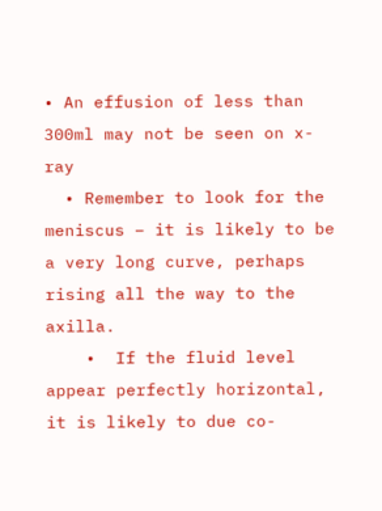• An effusion of less than 300ml may not be seen on x-ray
  • Remember to look for the meniscus – it is likely to be a very long curve, perhaps rising all the way to the axilla.
    •  If the fluid level appear perfectly horizontal, it is likely to due co-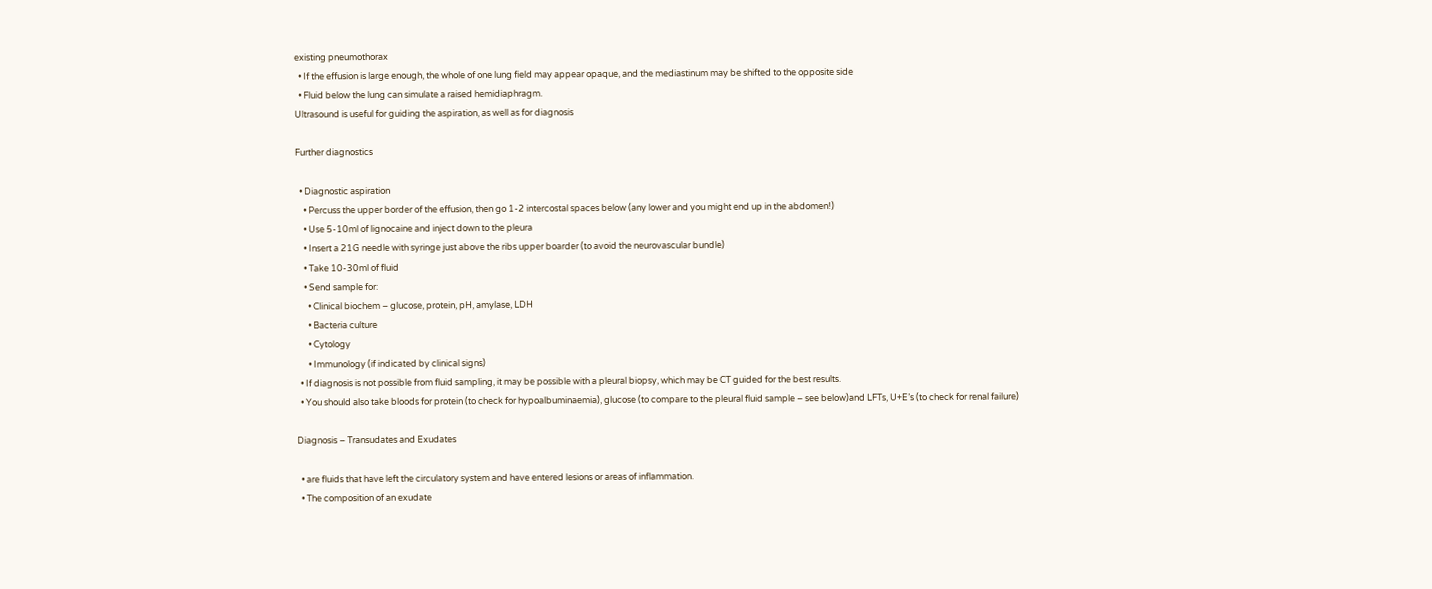existing pneumothorax
  • If the effusion is large enough, the whole of one lung field may appear opaque, and the mediastinum may be shifted to the opposite side
  • Fluid below the lung can simulate a raised hemidiaphragm.
Ultrasound is useful for guiding the aspiration, as well as for diagnosis

Further diagnostics

  • Diagnostic aspiration
    • Percuss the upper border of the effusion, then go 1-2 intercostal spaces below (any lower and you might end up in the abdomen!)
    • Use 5-10ml of lignocaine and inject down to the pleura
    • Insert a 21G needle with syringe just above the ribs upper boarder (to avoid the neurovascular bundle)
    • Take 10-30ml of fluid
    • Send sample for:
      • Clinical biochem – glucose, protein, pH, amylase, LDH
      • Bacteria culture
      • Cytology
      • Immunology (if indicated by clinical signs)
  • If diagnosis is not possible from fluid sampling, it may be possible with a pleural biopsy, which may be CT guided for the best results.
  • You should also take bloods for protein (to check for hypoalbuminaemia), glucose (to compare to the pleural fluid sample – see below)and LFTs, U+E’s (to check for renal failure)

Diagnosis – Transudates and Exudates

  • are fluids that have left the circulatory system and have entered lesions or areas of inflammation.
  • The composition of an exudate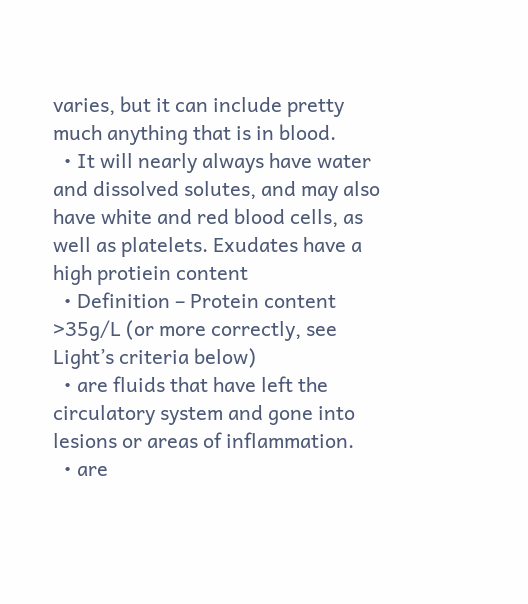varies, but it can include pretty much anything that is in blood.
  • It will nearly always have water and dissolved solutes, and may also have white and red blood cells, as well as platelets. Exudates have a high protiein content
  • Definition – Protein content >35g/L (or more correctly, see Light’s criteria below)
  • are fluids that have left the circulatory system and gone into lesions or areas of inflammation.
  • are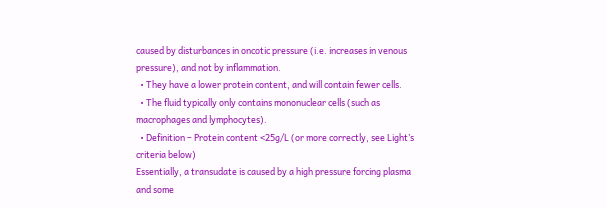caused by disturbances in oncotic pressure (i.e. increases in venous pressure), and not by inflammation.
  • They have a lower protein content, and will contain fewer cells.
  • The fluid typically only contains mononuclear cells (such as macrophages and lymphocytes).
  • Definition – Protein content <25g/L (or more correctly, see Light’s criteria below)
Essentially, a transudate is caused by a high pressure forcing plasma and some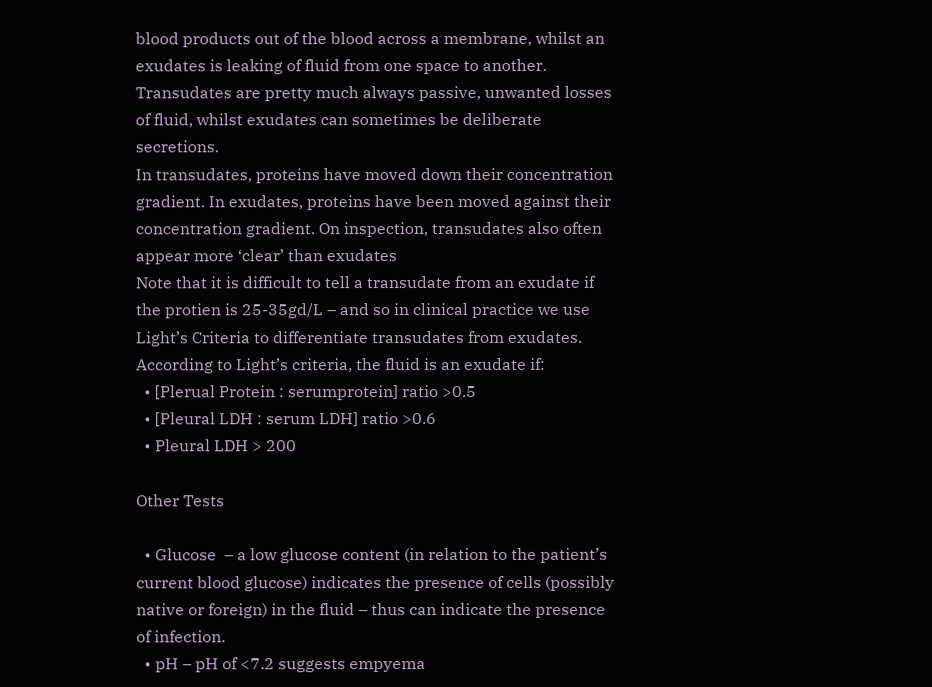blood products out of the blood across a membrane, whilst an exudates is leaking of fluid from one space to another.
Transudates are pretty much always passive, unwanted losses of fluid, whilst exudates can sometimes be deliberate secretions.
In transudates, proteins have moved down their concentration gradient. In exudates, proteins have been moved against their concentration gradient. On inspection, transudates also often appear more ‘clear’ than exudates
Note that it is difficult to tell a transudate from an exudate if the protien is 25-35gd/L – and so in clinical practice we use Light’s Criteria to differentiate transudates from exudates.
According to Light’s criteria, the fluid is an exudate if:
  • [Plerual Protein : serumprotein] ratio >0.5
  • [Pleural LDH : serum LDH] ratio >0.6
  • Pleural LDH > 200

Other Tests

  • Glucose  – a low glucose content (in relation to the patient’s current blood glucose) indicates the presence of cells (possibly native or foreign) in the fluid – thus can indicate the presence of infection.
  • pH – pH of <7.2 suggests empyema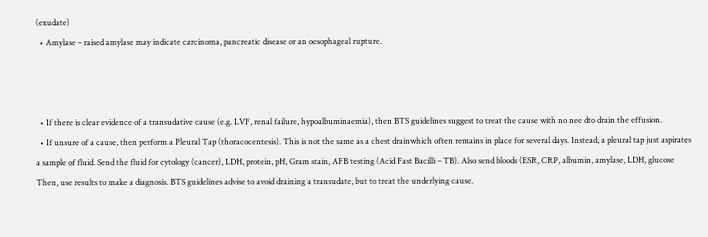(exudate)
  • Amylase – raised amylase may indicate carcinoma, pancreatic disease or an oesophageal rupture.



  • If there is clear evidence of a transudative cause (e.g. LVF, renal failure, hypoalbuminaemia), then BTS guidelines suggest to treat the cause with no nee dto drain the effusion.
  • If unsure of a cause, then perform a Pleural Tap (thoracocentesis). This is not the same as a chest drainwhich often remains in place for several days. Instead, a pleural tap just aspirates a sample of fluid. Send the fluid for cytology (cancer), LDH, protein, pH, Gram stain, AFB testing (Acid Fast Bacilli – TB). Also send bloods (ESR, CRP, albumin, amylase, LDH, glucose
Then, use results to make a diagnosis. BTS guidelines advise to avoid draining a transudate, but to treat the underlying cause.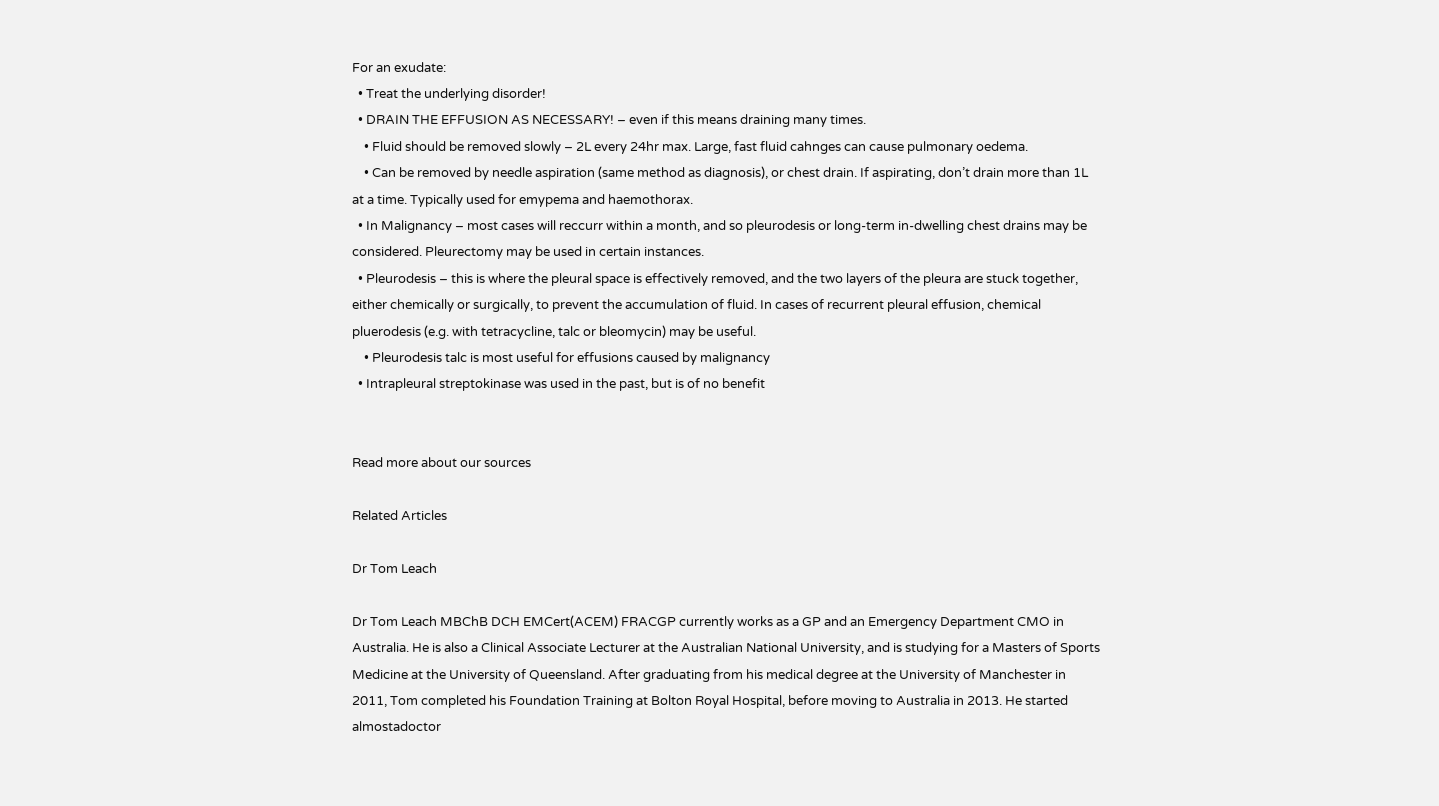For an exudate:
  • Treat the underlying disorder!
  • DRAIN THE EFFUSION AS NECESSARY! – even if this means draining many times.
    • Fluid should be removed slowly – 2L every 24hr max. Large, fast fluid cahnges can cause pulmonary oedema.
    • Can be removed by needle aspiration (same method as diagnosis), or chest drain. If aspirating, don’t drain more than 1L at a time. Typically used for emypema and haemothorax.
  • In Malignancy – most cases will reccurr within a month, and so pleurodesis or long-term in-dwelling chest drains may be considered. Pleurectomy may be used in certain instances.
  • Pleurodesis – this is where the pleural space is effectively removed, and the two layers of the pleura are stuck together, either chemically or surgically, to prevent the accumulation of fluid. In cases of recurrent pleural effusion, chemical pluerodesis (e.g. with tetracycline, talc or bleomycin) may be useful.
    • Pleurodesis talc is most useful for effusions caused by malignancy
  • Intrapleural streptokinase was used in the past, but is of no benefit


Read more about our sources

Related Articles

Dr Tom Leach

Dr Tom Leach MBChB DCH EMCert(ACEM) FRACGP currently works as a GP and an Emergency Department CMO in Australia. He is also a Clinical Associate Lecturer at the Australian National University, and is studying for a Masters of Sports Medicine at the University of Queensland. After graduating from his medical degree at the University of Manchester in 2011, Tom completed his Foundation Training at Bolton Royal Hospital, before moving to Australia in 2013. He started almostadoctor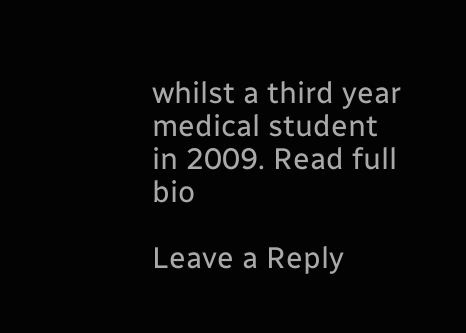whilst a third year medical student in 2009. Read full bio

Leave a Reply